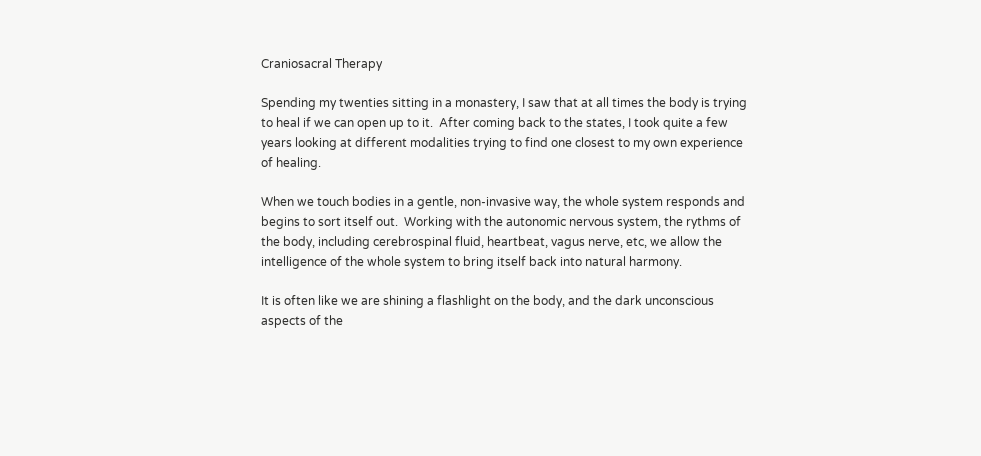Craniosacral Therapy

Spending my twenties sitting in a monastery, I saw that at all times the body is trying to heal if we can open up to it.  After coming back to the states, I took quite a few years looking at different modalities trying to find one closest to my own experience of healing.

When we touch bodies in a gentle, non-invasive way, the whole system responds and begins to sort itself out.  Working with the autonomic nervous system, the rythms of the body, including cerebrospinal fluid, heartbeat, vagus nerve, etc, we allow the intelligence of the whole system to bring itself back into natural harmony.

It is often like we are shining a flashlight on the body, and the dark unconscious aspects of the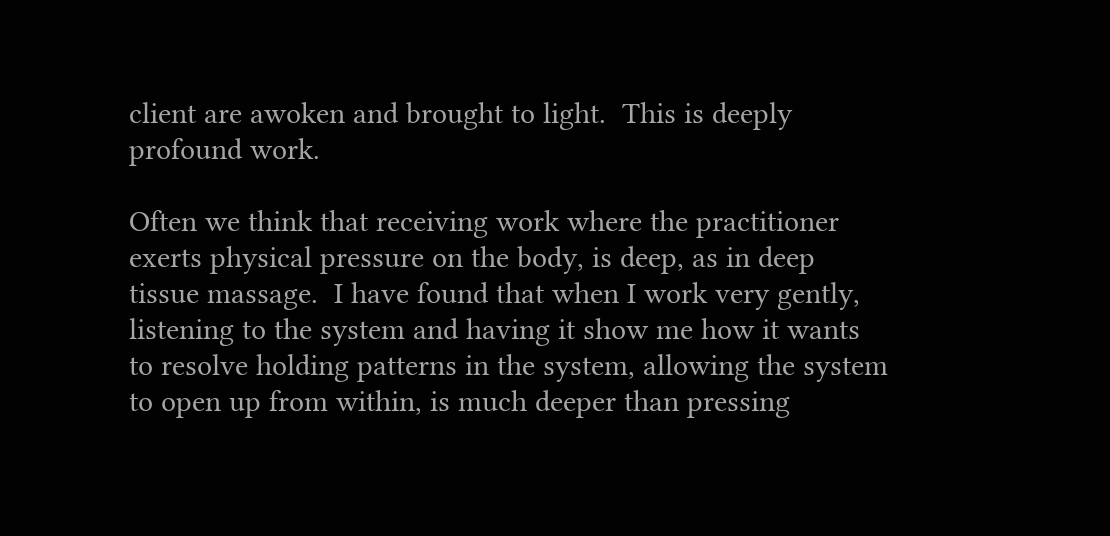client are awoken and brought to light.  This is deeply profound work.

Often we think that receiving work where the practitioner exerts physical pressure on the body, is deep, as in deep tissue massage.  I have found that when I work very gently, listening to the system and having it show me how it wants to resolve holding patterns in the system, allowing the system to open up from within, is much deeper than pressing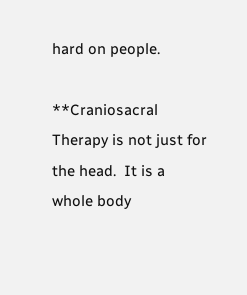hard on people.

**Craniosacral Therapy is not just for the head.  It is a whole body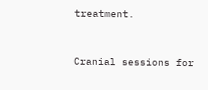treatment.


Cranial sessions for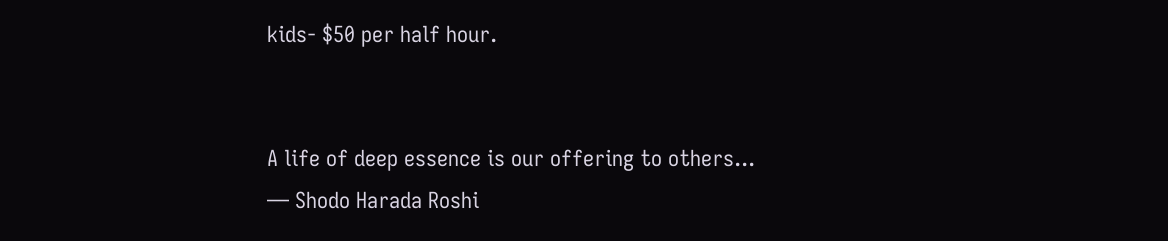kids- $50 per half hour.


A life of deep essence is our offering to others...
— Shodo Harada Roshi